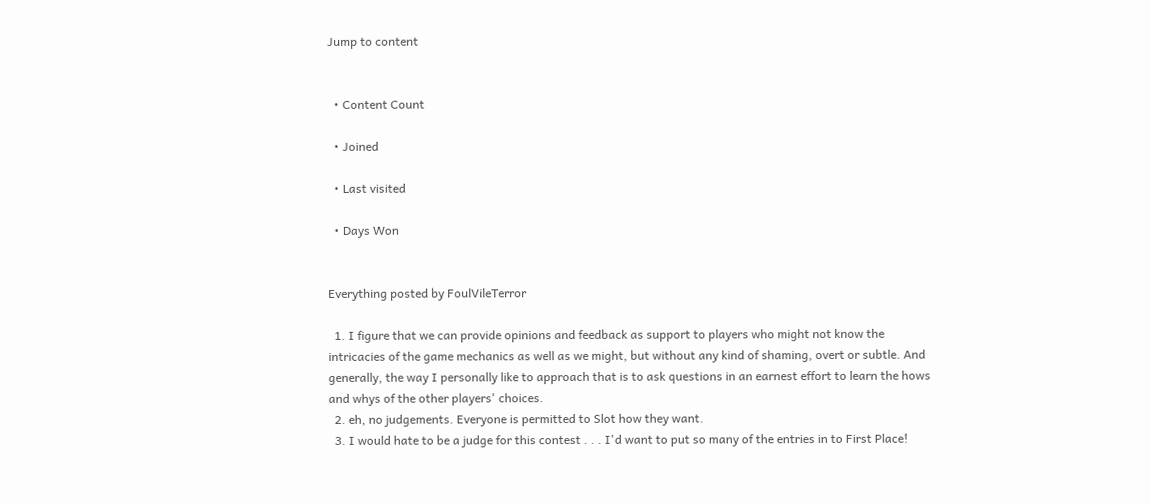Jump to content


  • Content Count

  • Joined

  • Last visited

  • Days Won


Everything posted by FoulVileTerror

  1. I figure that we can provide opinions and feedback as support to players who might not know the intricacies of the game mechanics as well as we might, but without any kind of shaming, overt or subtle. And generally, the way I personally like to approach that is to ask questions in an earnest effort to learn the hows and whys of the other players' choices.
  2. eh, no judgements. Everyone is permitted to Slot how they want.
  3. I would hate to be a judge for this contest . . . I'd want to put so many of the entries in to First Place!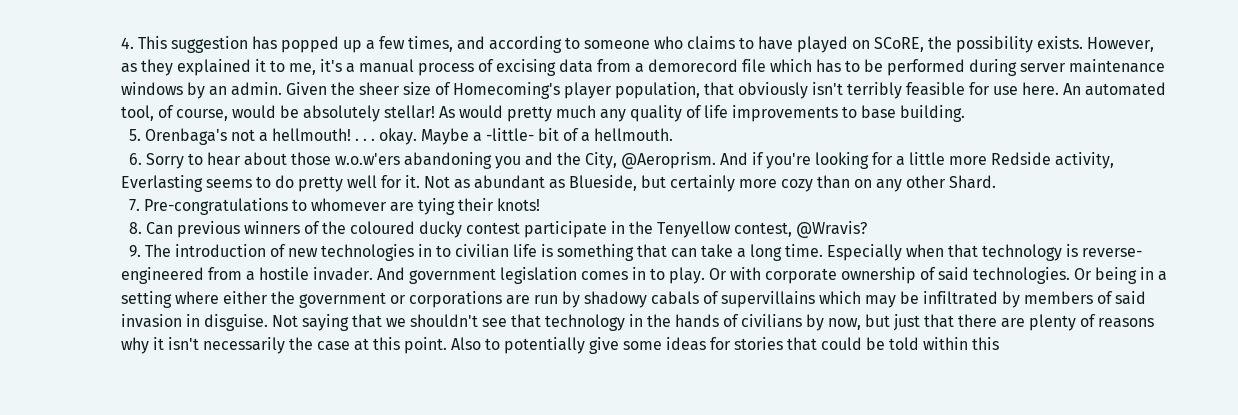4. This suggestion has popped up a few times, and according to someone who claims to have played on SCoRE, the possibility exists. However, as they explained it to me, it's a manual process of excising data from a demorecord file which has to be performed during server maintenance windows by an admin. Given the sheer size of Homecoming's player population, that obviously isn't terribly feasible for use here. An automated tool, of course, would be absolutely stellar! As would pretty much any quality of life improvements to base building.
  5. Orenbaga's not a hellmouth! . . . okay. Maybe a -little- bit of a hellmouth.
  6. Sorry to hear about those w.o.w'ers abandoning you and the City, @Aeroprism. And if you're looking for a little more Redside activity, Everlasting seems to do pretty well for it. Not as abundant as Blueside, but certainly more cozy than on any other Shard.
  7. Pre-congratulations to whomever are tying their knots!
  8. Can previous winners of the coloured ducky contest participate in the Tenyellow contest, @Wravis?
  9. The introduction of new technologies in to civilian life is something that can take a long time. Especially when that technology is reverse-engineered from a hostile invader. And government legislation comes in to play. Or with corporate ownership of said technologies. Or being in a setting where either the government or corporations are run by shadowy cabals of supervillains which may be infiltrated by members of said invasion in disguise. Not saying that we shouldn't see that technology in the hands of civilians by now, but just that there are plenty of reasons why it isn't necessarily the case at this point. Also to potentially give some ideas for stories that could be told within this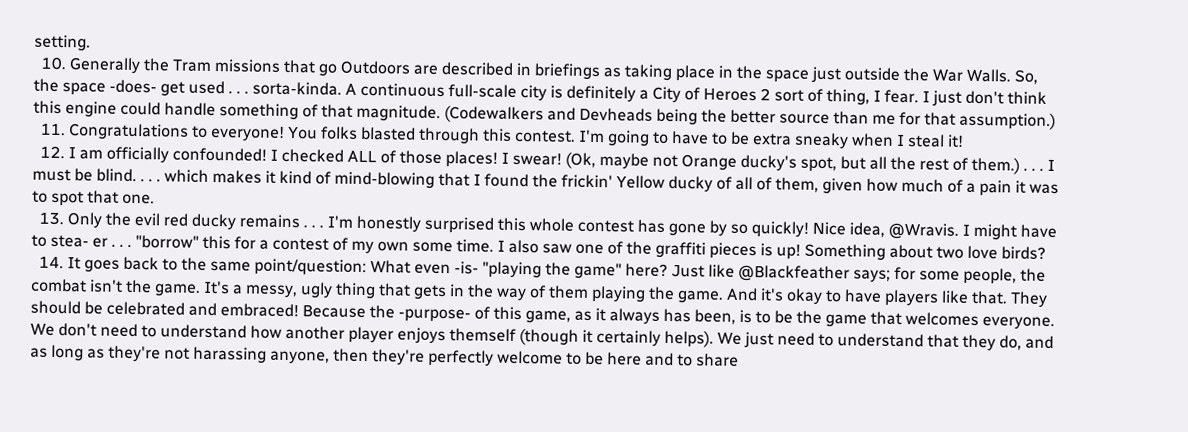setting.
  10. Generally the Tram missions that go Outdoors are described in briefings as taking place in the space just outside the War Walls. So, the space -does- get used . . . sorta-kinda. A continuous full-scale city is definitely a City of Heroes 2 sort of thing, I fear. I just don't think this engine could handle something of that magnitude. (Codewalkers and Devheads being the better source than me for that assumption.)
  11. Congratulations to everyone! You folks blasted through this contest. I'm going to have to be extra sneaky when I steal it!
  12. I am officially confounded! I checked ALL of those places! I swear! (Ok, maybe not Orange ducky's spot, but all the rest of them.) . . . I must be blind. . . . which makes it kind of mind-blowing that I found the frickin' Yellow ducky of all of them, given how much of a pain it was to spot that one.
  13. Only the evil red ducky remains . . . I'm honestly surprised this whole contest has gone by so quickly! Nice idea, @Wravis. I might have to stea- er . . . "borrow" this for a contest of my own some time. I also saw one of the graffiti pieces is up! Something about two love birds?
  14. It goes back to the same point/question: What even -is- "playing the game" here? Just like @Blackfeather says; for some people, the combat isn't the game. It's a messy, ugly thing that gets in the way of them playing the game. And it's okay to have players like that. They should be celebrated and embraced! Because the -purpose- of this game, as it always has been, is to be the game that welcomes everyone. We don't need to understand how another player enjoys themself (though it certainly helps). We just need to understand that they do, and as long as they're not harassing anyone, then they're perfectly welcome to be here and to share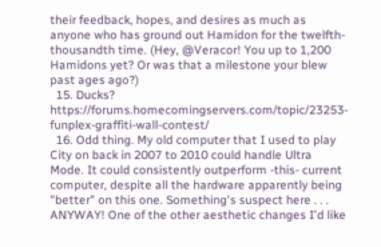their feedback, hopes, and desires as much as anyone who has ground out Hamidon for the twelfth-thousandth time. (Hey, @Veracor! You up to 1,200 Hamidons yet? Or was that a milestone your blew past ages ago?)
  15. Ducks? https://forums.homecomingservers.com/topic/23253-funplex-graffiti-wall-contest/
  16. Odd thing. My old computer that I used to play City on back in 2007 to 2010 could handle Ultra Mode. It could consistently outperform -this- current computer, despite all the hardware apparently being "better" on this one. Something's suspect here . . . ANYWAY! One of the other aesthetic changes I'd like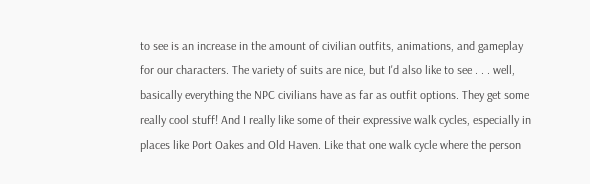to see is an increase in the amount of civilian outfits, animations, and gameplay for our characters. The variety of suits are nice, but I'd also like to see . . . well, basically everything the NPC civilians have as far as outfit options. They get some really cool stuff! And I really like some of their expressive walk cycles, especially in places like Port Oakes and Old Haven. Like that one walk cycle where the person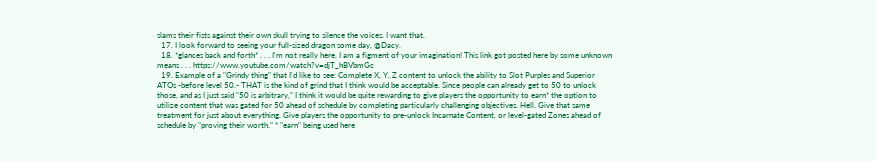slams their fists against their own skull trying to silence the voices. I want that.
  17. I look forward to seeing your full-sized dragon some day, @Dacy.
  18. *glances back and forth* . . . I'm not really here. I am a figment of your imagination! This link got posted here by some unknown means . . . https://www.youtube.com/watch?v=djT_hBVbmGc
  19. Example of a "Grindy thing" that I'd like to see: Complete X, Y, Z content to unlock the ability to Slot Purples and Superior ATOs -before level 50.- THAT is the kind of grind that I think would be acceptable. Since people can already get to 50 to unlock those, and as I just said "50 is arbitrary," I think it would be quite rewarding to give players the opportunity to earn* the option to utilize content that was gated for 50 ahead of schedule by completing particularly challenging objectives. Hell. Give that same treatment for just about everything. Give players the opportunity to pre-unlock Incarnate Content, or level-gated Zones ahead of schedule by "proving their worth." * "earn" being used here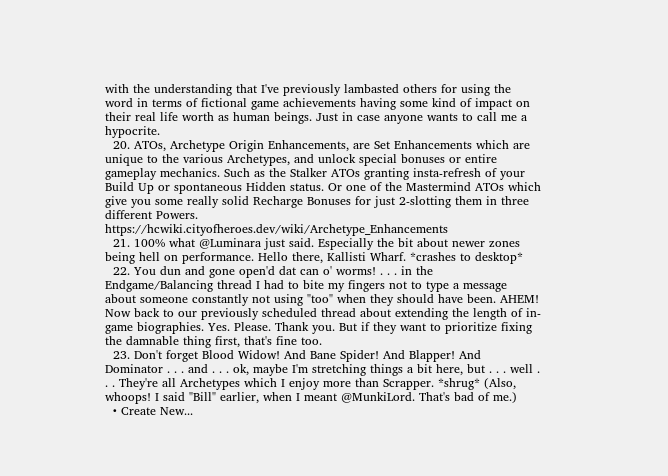with the understanding that I've previously lambasted others for using the word in terms of fictional game achievements having some kind of impact on their real life worth as human beings. Just in case anyone wants to call me a hypocrite.
  20. ATOs, Archetype Origin Enhancements, are Set Enhancements which are unique to the various Archetypes, and unlock special bonuses or entire gameplay mechanics. Such as the Stalker ATOs granting insta-refresh of your Build Up or spontaneous Hidden status. Or one of the Mastermind ATOs which give you some really solid Recharge Bonuses for just 2-slotting them in three different Powers. https://hcwiki.cityofheroes.dev/wiki/Archetype_Enhancements
  21. 100% what @Luminara just said. Especially the bit about newer zones being hell on performance. Hello there, Kallisti Wharf. *crashes to desktop*
  22. You dun and gone open'd dat can o' worms! . . . in the Endgame/Balancing thread I had to bite my fingers not to type a message about someone constantly not using "too" when they should have been. AHEM! Now back to our previously scheduled thread about extending the length of in-game biographies. Yes. Please. Thank you. But if they want to prioritize fixing the damnable thing first, that's fine too.
  23. Don't forget Blood Widow! And Bane Spider! And Blapper! And Dominator . . . and . . . ok, maybe I'm stretching things a bit here, but . . . well . . . They're all Archetypes which I enjoy more than Scrapper. *shrug* (Also, whoops! I said "Bill" earlier, when I meant @MunkiLord. That's bad of me.)
  • Create New...